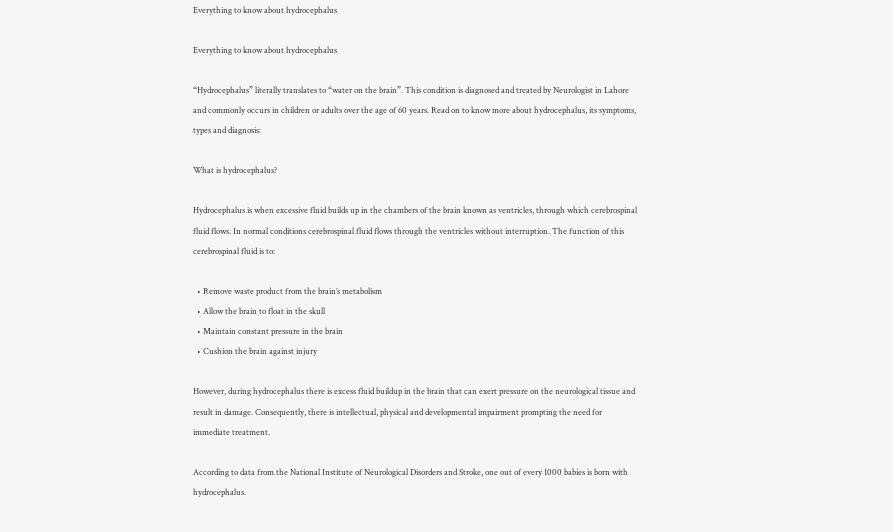Everything to know about hydrocephalus

Everything to know about hydrocephalus

“Hydrocephalus” literally translates to “water on the brain”. This condition is diagnosed and treated by Neurologist in Lahore and commonly occurs in children or adults over the age of 60 years. Read on to know more about hydrocephalus, its symptoms, types and diagnosis:

What is hydrocephalus?

Hydrocephalus is when excessive fluid builds up in the chambers of the brain known as ventricles, through which cerebrospinal fluid flows. In normal conditions cerebrospinal fluid flows through the ventricles without interruption. The function of this cerebrospinal fluid is to:

  • Remove waste product from the brain’s metabolism
  • Allow the brain to float in the skull
  • Maintain constant pressure in the brain
  • Cushion the brain against injury

However, during hydrocephalus there is excess fluid buildup in the brain that can exert pressure on the neurological tissue and result in damage. Consequently, there is intellectual, physical and developmental impairment prompting the need for immediate treatment.

According to data from the National Institute of Neurological Disorders and Stroke, one out of every 1000 babies is born with hydrocephalus.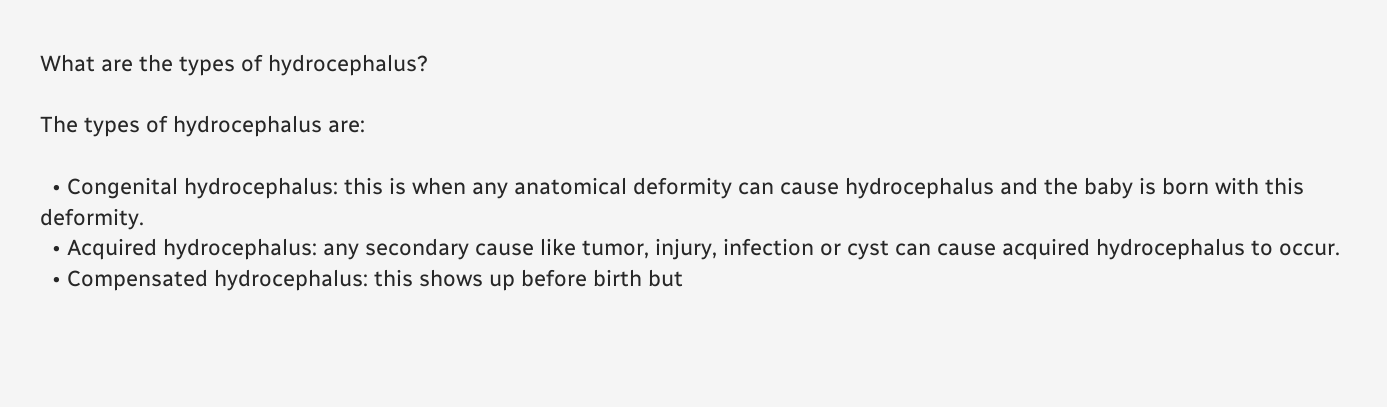What are the types of hydrocephalus?

The types of hydrocephalus are:

  • Congenital hydrocephalus: this is when any anatomical deformity can cause hydrocephalus and the baby is born with this deformity.
  • Acquired hydrocephalus: any secondary cause like tumor, injury, infection or cyst can cause acquired hydrocephalus to occur.
  • Compensated hydrocephalus: this shows up before birth but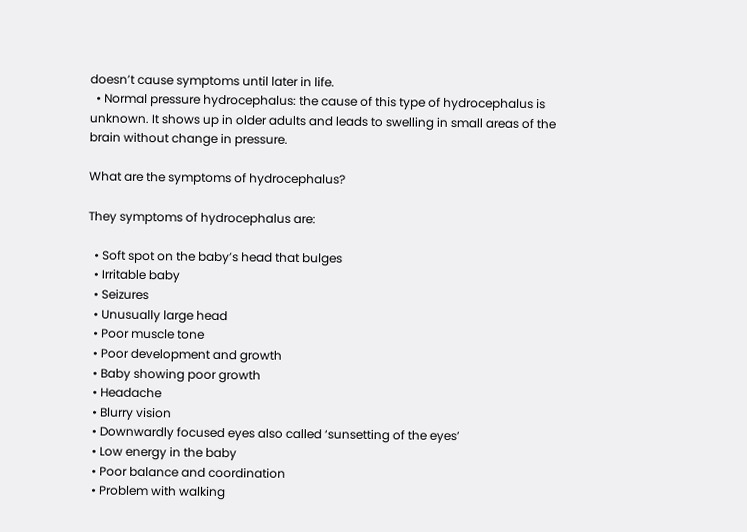doesn’t cause symptoms until later in life.
  • Normal pressure hydrocephalus: the cause of this type of hydrocephalus is unknown. It shows up in older adults and leads to swelling in small areas of the brain without change in pressure.

What are the symptoms of hydrocephalus?

They symptoms of hydrocephalus are:

  • Soft spot on the baby’s head that bulges
  • Irritable baby
  • Seizures
  • Unusually large head
  • Poor muscle tone
  • Poor development and growth
  • Baby showing poor growth
  • Headache
  • Blurry vision
  • Downwardly focused eyes also called ‘sunsetting of the eyes’
  • Low energy in the baby
  • Poor balance and coordination
  • Problem with walking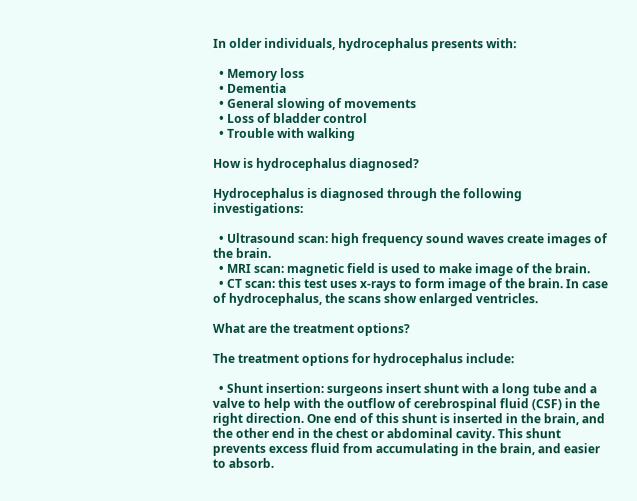In older individuals, hydrocephalus presents with:

  • Memory loss
  • Dementia
  • General slowing of movements
  • Loss of bladder control
  • Trouble with walking

How is hydrocephalus diagnosed?

Hydrocephalus is diagnosed through the following investigations:

  • Ultrasound scan: high frequency sound waves create images of the brain.
  • MRI scan: magnetic field is used to make image of the brain.
  • CT scan: this test uses x-rays to form image of the brain. In case of hydrocephalus, the scans show enlarged ventricles.

What are the treatment options?

The treatment options for hydrocephalus include:

  • Shunt insertion: surgeons insert shunt with a long tube and a valve to help with the outflow of cerebrospinal fluid (CSF) in the right direction. One end of this shunt is inserted in the brain, and the other end in the chest or abdominal cavity. This shunt prevents excess fluid from accumulating in the brain, and easier to absorb.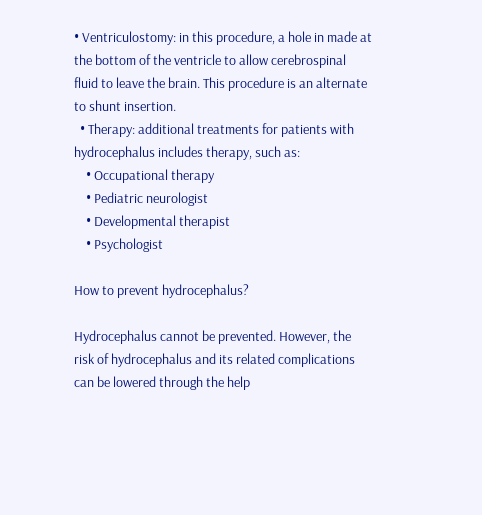• Ventriculostomy: in this procedure, a hole in made at the bottom of the ventricle to allow cerebrospinal fluid to leave the brain. This procedure is an alternate to shunt insertion.
  • Therapy: additional treatments for patients with hydrocephalus includes therapy, such as:
    • Occupational therapy
    • Pediatric neurologist
    • Developmental therapist
    • Psychologist

How to prevent hydrocephalus?

Hydrocephalus cannot be prevented. However, the risk of hydrocephalus and its related complications can be lowered through the help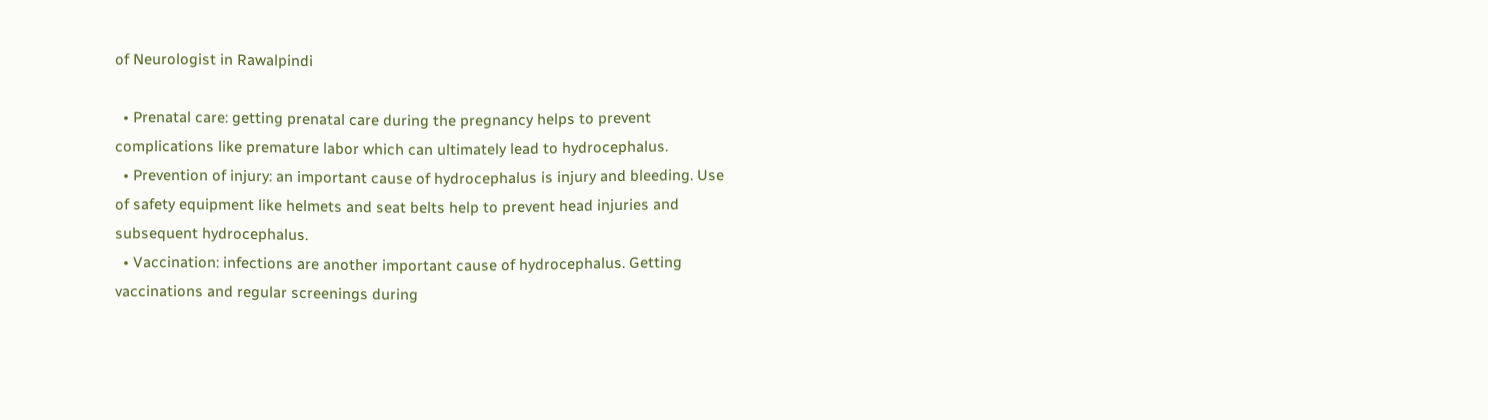of Neurologist in Rawalpindi

  • Prenatal care: getting prenatal care during the pregnancy helps to prevent complications like premature labor which can ultimately lead to hydrocephalus.
  • Prevention of injury: an important cause of hydrocephalus is injury and bleeding. Use of safety equipment like helmets and seat belts help to prevent head injuries and subsequent hydrocephalus.
  • Vaccination: infections are another important cause of hydrocephalus. Getting vaccinations and regular screenings during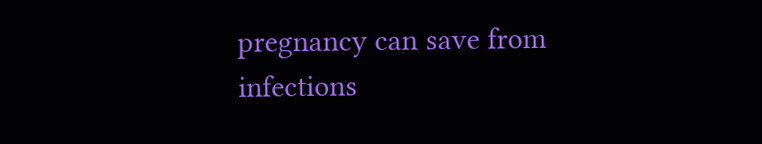pregnancy can save from infections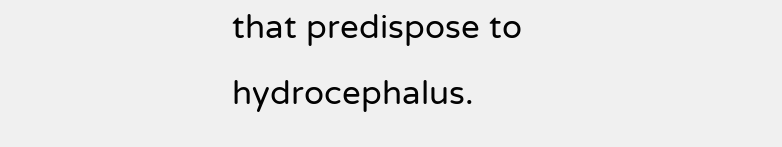that predispose to hydrocephalus.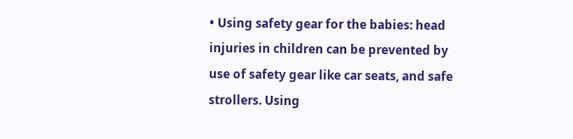• Using safety gear for the babies: head injuries in children can be prevented by use of safety gear like car seats, and safe strollers. Using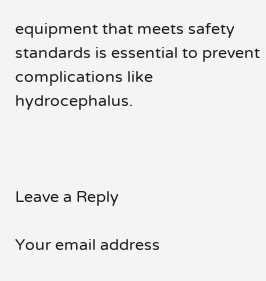equipment that meets safety standards is essential to prevent complications like hydrocephalus.



Leave a Reply

Your email address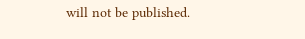will not be published.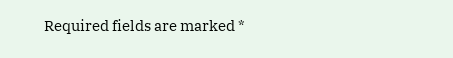Required fields are marked *